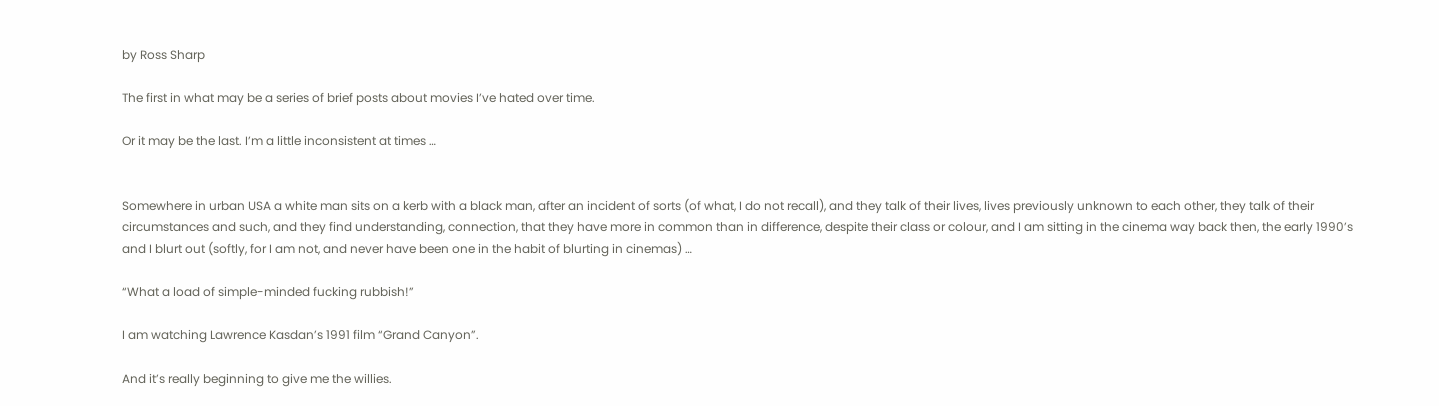by Ross Sharp

The first in what may be a series of brief posts about movies I’ve hated over time.

Or it may be the last. I’m a little inconsistent at times …


Somewhere in urban USA a white man sits on a kerb with a black man, after an incident of sorts (of what, I do not recall), and they talk of their lives, lives previously unknown to each other, they talk of their circumstances and such, and they find understanding, connection, that they have more in common than in difference, despite their class or colour, and I am sitting in the cinema way back then, the early 1990’s and I blurt out (softly, for I am not, and never have been one in the habit of blurting in cinemas) …

“What a load of simple-minded fucking rubbish!”

I am watching Lawrence Kasdan’s 1991 film “Grand Canyon”.

And it’s really beginning to give me the willies.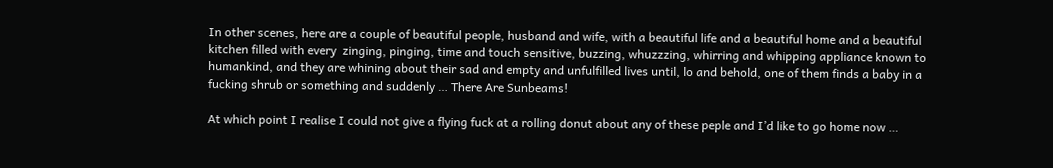In other scenes, here are a couple of beautiful people, husband and wife, with a beautiful life and a beautiful home and a beautiful kitchen filled with every  zinging, pinging, time and touch sensitive, buzzing, whuzzzing, whirring and whipping appliance known to humankind, and they are whining about their sad and empty and unfulfilled lives until, lo and behold, one of them finds a baby in a fucking shrub or something and suddenly … There Are Sunbeams!

At which point I realise I could not give a flying fuck at a rolling donut about any of these peple and I’d like to go home now …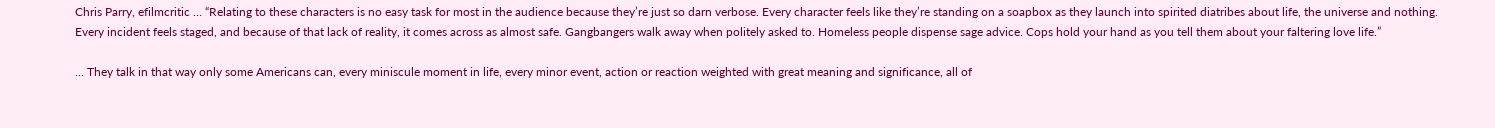Chris Parry, efilmcritic … “Relating to these characters is no easy task for most in the audience because they’re just so darn verbose. Every character feels like they’re standing on a soapbox as they launch into spirited diatribes about life, the universe and nothing. Every incident feels staged, and because of that lack of reality, it comes across as almost safe. Gangbangers walk away when politely asked to. Homeless people dispense sage advice. Cops hold your hand as you tell them about your faltering love life.”

… They talk in that way only some Americans can, every miniscule moment in life, every minor event, action or reaction weighted with great meaning and significance, all of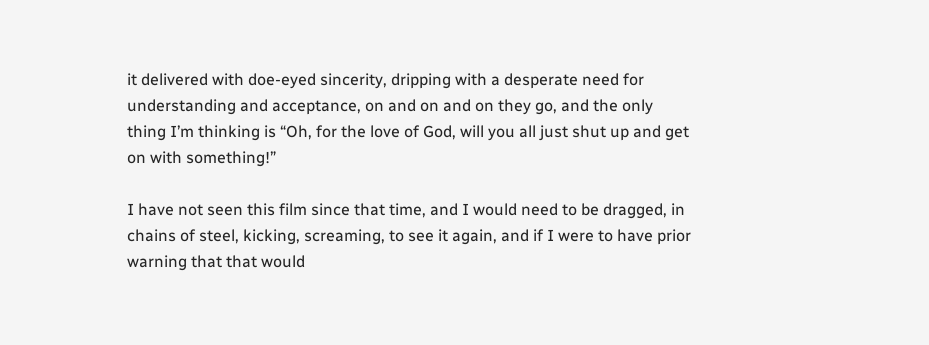it delivered with doe-eyed sincerity, dripping with a desperate need for understanding and acceptance, on and on and on they go, and the only thing I’m thinking is “Oh, for the love of God, will you all just shut up and get on with something!”

I have not seen this film since that time, and I would need to be dragged, in chains of steel, kicking, screaming, to see it again, and if I were to have prior warning that that would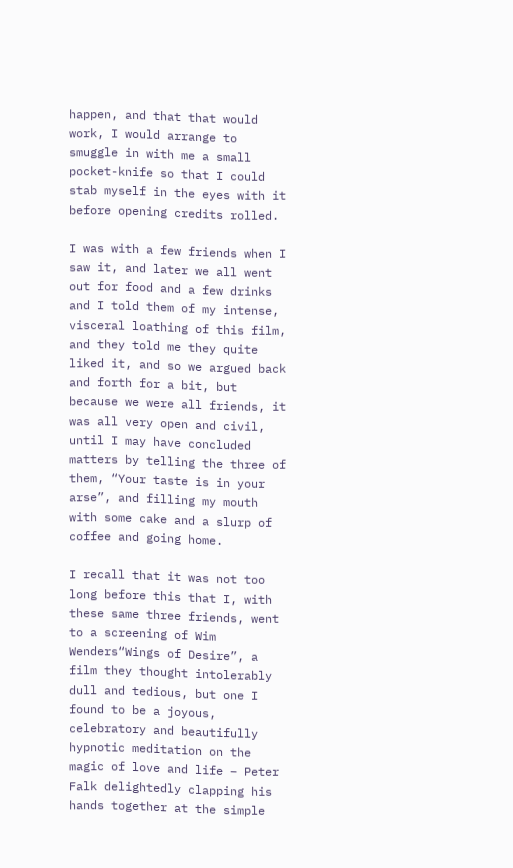happen, and that that would work, I would arrange to smuggle in with me a small pocket-knife so that I could stab myself in the eyes with it before opening credits rolled.

I was with a few friends when I saw it, and later we all went out for food and a few drinks and I told them of my intense, visceral loathing of this film, and they told me they quite liked it, and so we argued back and forth for a bit, but because we were all friends, it was all very open and civil, until I may have concluded matters by telling the three of them, “Your taste is in your arse”, and filling my mouth with some cake and a slurp of coffee and going home.

I recall that it was not too long before this that I, with these same three friends, went to a screening of Wim Wenders“Wings of Desire”, a film they thought intolerably dull and tedious, but one I found to be a joyous, celebratory and beautifully hypnotic meditation on the magic of love and life – Peter Falk delightedly clapping his hands together at the simple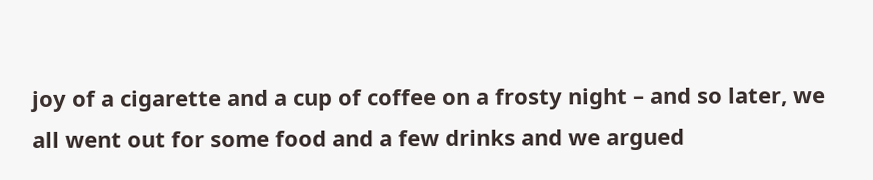joy of a cigarette and a cup of coffee on a frosty night – and so later, we all went out for some food and a few drinks and we argued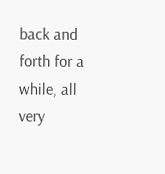back and forth for a while, all very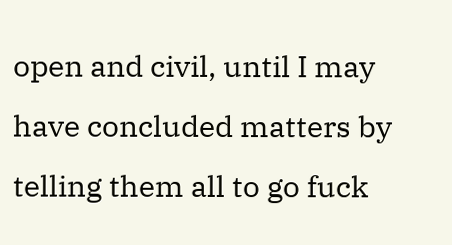open and civil, until I may have concluded matters by telling them all to go fuck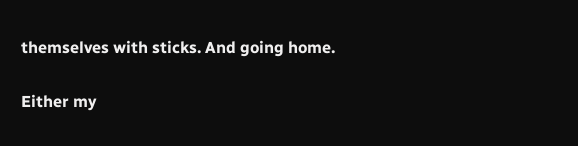themselves with sticks. And going home.

Either my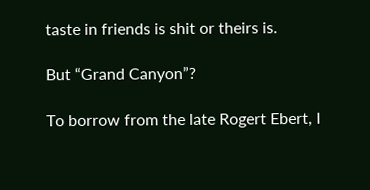taste in friends is shit or theirs is.

But “Grand Canyon”?

To borrow from the late Rogert Ebert, I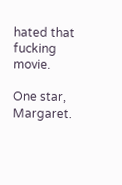hated that fucking movie.

One star, Margaret.